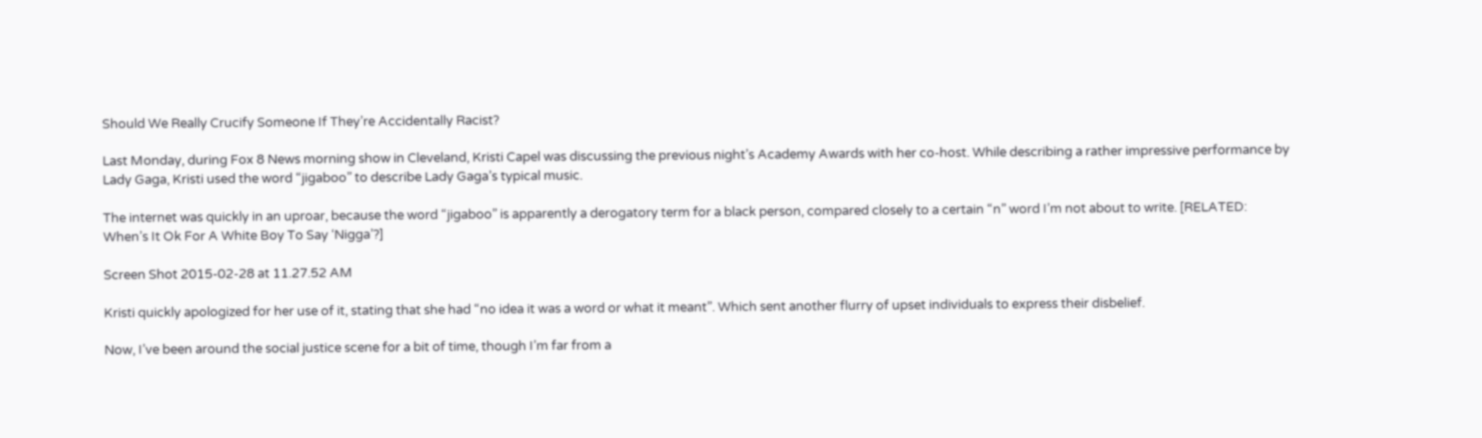Should We Really Crucify Someone If They’re Accidentally Racist?

Last Monday, during Fox 8 News morning show in Cleveland, Kristi Capel was discussing the previous night’s Academy Awards with her co-host. While describing a rather impressive performance by Lady Gaga, Kristi used the word “jigaboo” to describe Lady Gaga’s typical music.

The internet was quickly in an uproar, because the word “jigaboo” is apparently a derogatory term for a black person, compared closely to a certain “n” word I’m not about to write. [RELATED: When’s It Ok For A White Boy To Say ‘Nigga’?]

Screen Shot 2015-02-28 at 11.27.52 AM

Kristi quickly apologized for her use of it, stating that she had “no idea it was a word or what it meant”. Which sent another flurry of upset individuals to express their disbelief.

Now, I’ve been around the social justice scene for a bit of time, though I’m far from a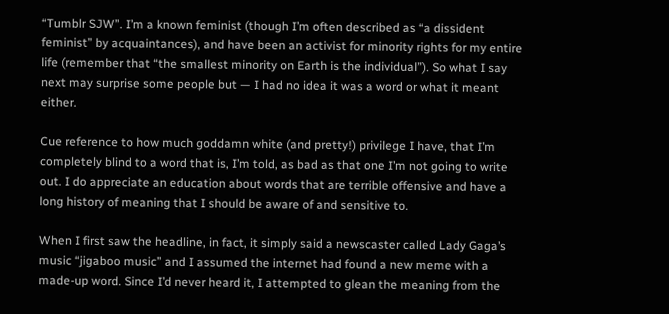“Tumblr SJW”. I’m a known feminist (though I’m often described as “a dissident feminist” by acquaintances), and have been an activist for minority rights for my entire life (remember that “the smallest minority on Earth is the individual”). So what I say next may surprise some people but — I had no idea it was a word or what it meant either.

Cue reference to how much goddamn white (and pretty!) privilege I have, that I’m completely blind to a word that is, I’m told, as bad as that one I’m not going to write out. I do appreciate an education about words that are terrible offensive and have a long history of meaning that I should be aware of and sensitive to.

When I first saw the headline, in fact, it simply said a newscaster called Lady Gaga’s music “jigaboo music” and I assumed the internet had found a new meme with a made-up word. Since I’d never heard it, I attempted to glean the meaning from the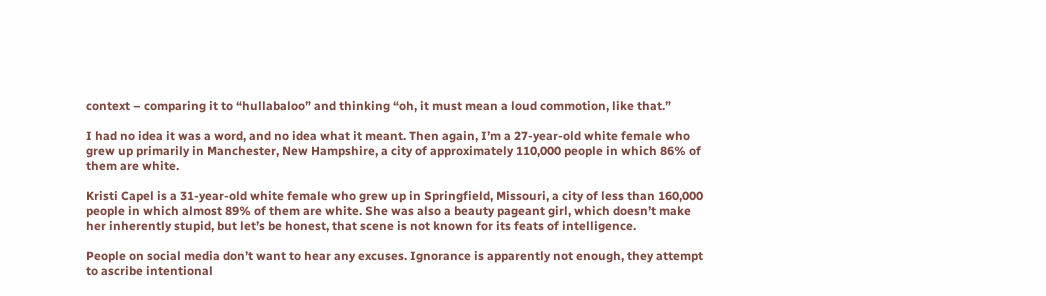context – comparing it to “hullabaloo” and thinking “oh, it must mean a loud commotion, like that.”

I had no idea it was a word, and no idea what it meant. Then again, I’m a 27-year-old white female who grew up primarily in Manchester, New Hampshire, a city of approximately 110,000 people in which 86% of them are white.

Kristi Capel is a 31-year-old white female who grew up in Springfield, Missouri, a city of less than 160,000 people in which almost 89% of them are white. She was also a beauty pageant girl, which doesn’t make her inherently stupid, but let’s be honest, that scene is not known for its feats of intelligence.

People on social media don’t want to hear any excuses. Ignorance is apparently not enough, they attempt to ascribe intentional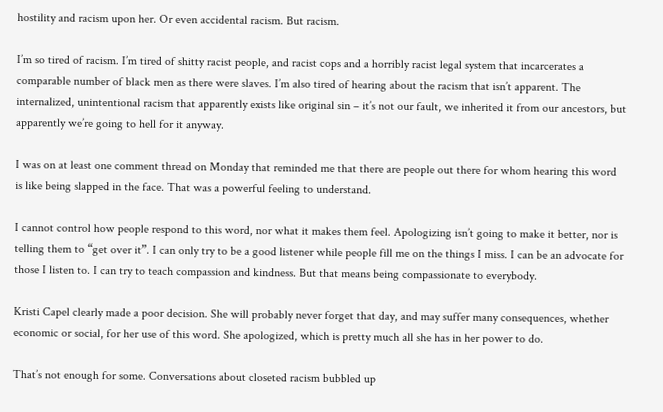hostility and racism upon her. Or even accidental racism. But racism.

I’m so tired of racism. I’m tired of shitty racist people, and racist cops and a horribly racist legal system that incarcerates a comparable number of black men as there were slaves. I’m also tired of hearing about the racism that isn’t apparent. The internalized, unintentional racism that apparently exists like original sin – it’s not our fault, we inherited it from our ancestors, but apparently we’re going to hell for it anyway.

I was on at least one comment thread on Monday that reminded me that there are people out there for whom hearing this word is like being slapped in the face. That was a powerful feeling to understand.

I cannot control how people respond to this word, nor what it makes them feel. Apologizing isn’t going to make it better, nor is telling them to “get over it”. I can only try to be a good listener while people fill me on the things I miss. I can be an advocate for those I listen to. I can try to teach compassion and kindness. But that means being compassionate to everybody.

Kristi Capel clearly made a poor decision. She will probably never forget that day, and may suffer many consequences, whether economic or social, for her use of this word. She apologized, which is pretty much all she has in her power to do.

That’s not enough for some. Conversations about closeted racism bubbled up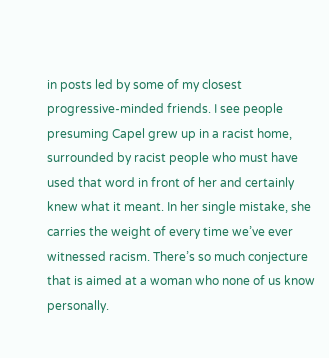in posts led by some of my closest progressive-minded friends. I see people presuming Capel grew up in a racist home, surrounded by racist people who must have used that word in front of her and certainly knew what it meant. In her single mistake, she carries the weight of every time we’ve ever witnessed racism. There’s so much conjecture that is aimed at a woman who none of us know personally.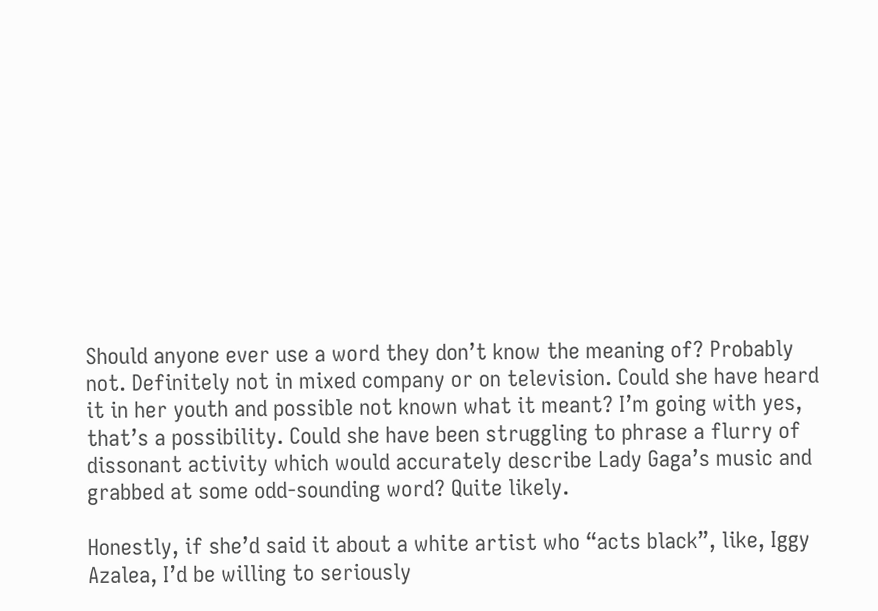Should anyone ever use a word they don’t know the meaning of? Probably not. Definitely not in mixed company or on television. Could she have heard it in her youth and possible not known what it meant? I’m going with yes, that’s a possibility. Could she have been struggling to phrase a flurry of dissonant activity which would accurately describe Lady Gaga’s music and grabbed at some odd-sounding word? Quite likely.

Honestly, if she’d said it about a white artist who “acts black”, like, Iggy Azalea, I’d be willing to seriously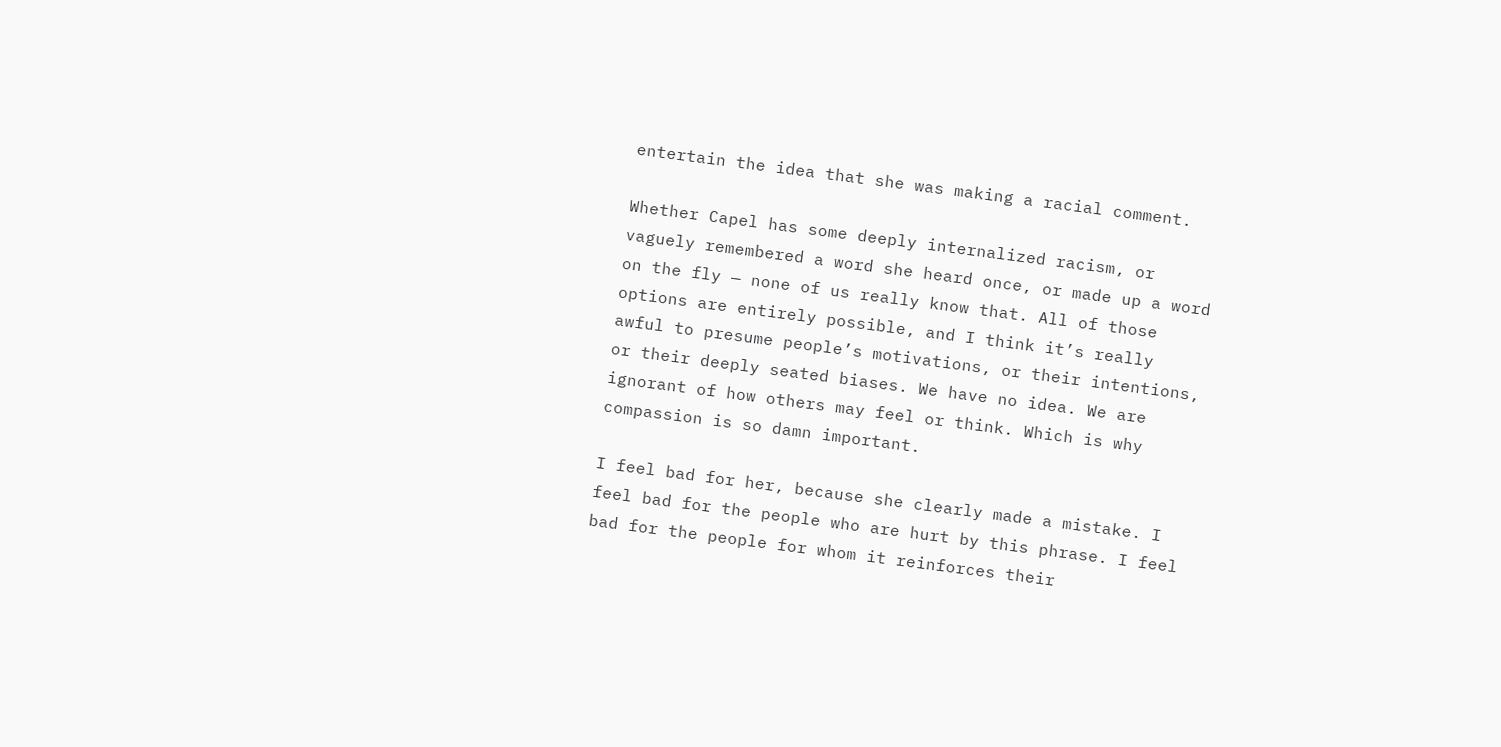entertain the idea that she was making a racial comment.

Whether Capel has some deeply internalized racism, or vaguely remembered a word she heard once, or made up a word on the fly — none of us really know that. All of those options are entirely possible, and I think it’s really awful to presume people’s motivations, or their intentions, or their deeply seated biases. We have no idea. We are ignorant of how others may feel or think. Which is why compassion is so damn important.

I feel bad for her, because she clearly made a mistake. I feel bad for the people who are hurt by this phrase. I feel bad for the people for whom it reinforces their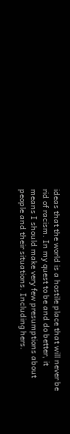ideas that the world is a hostile place that will never be rid of racism. In my quest to be and do better, it means I should make very few presumptions about people and their situations. Including hers.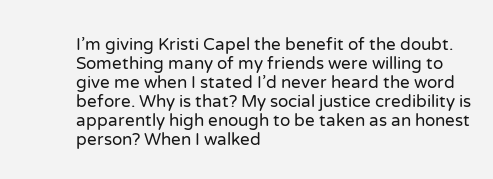I’m giving Kristi Capel the benefit of the doubt. Something many of my friends were willing to give me when I stated I’d never heard the word before. Why is that? My social justice credibility is apparently high enough to be taken as an honest person? When I walked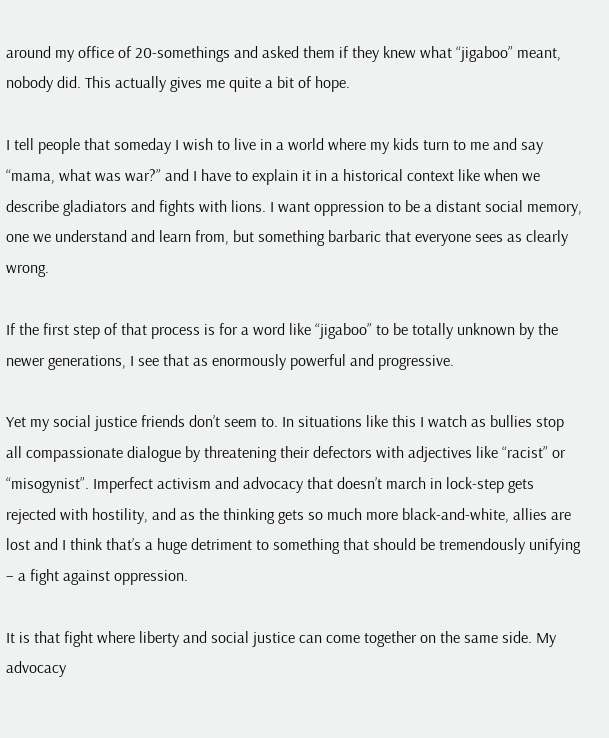around my office of 20-somethings and asked them if they knew what “jigaboo” meant, nobody did. This actually gives me quite a bit of hope.

I tell people that someday I wish to live in a world where my kids turn to me and say “mama, what was war?” and I have to explain it in a historical context like when we describe gladiators and fights with lions. I want oppression to be a distant social memory, one we understand and learn from, but something barbaric that everyone sees as clearly wrong.

If the first step of that process is for a word like “jigaboo” to be totally unknown by the newer generations, I see that as enormously powerful and progressive.

Yet my social justice friends don’t seem to. In situations like this I watch as bullies stop all compassionate dialogue by threatening their defectors with adjectives like “racist” or “misogynist”. Imperfect activism and advocacy that doesn’t march in lock-step gets rejected with hostility, and as the thinking gets so much more black-and-white, allies are lost and I think that’s a huge detriment to something that should be tremendously unifying – a fight against oppression.

It is that fight where liberty and social justice can come together on the same side. My advocacy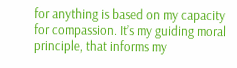for anything is based on my capacity for compassion. It’s my guiding moral principle, that informs my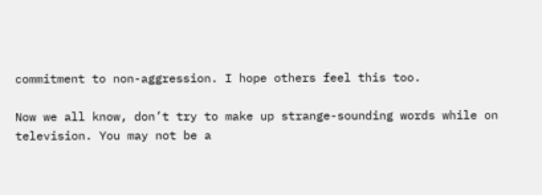commitment to non-aggression. I hope others feel this too.

Now we all know, don’t try to make up strange-sounding words while on television. You may not be a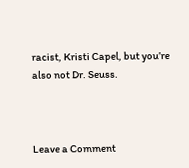racist, Kristi Capel, but you’re also not Dr. Seuss.



Leave a Comment